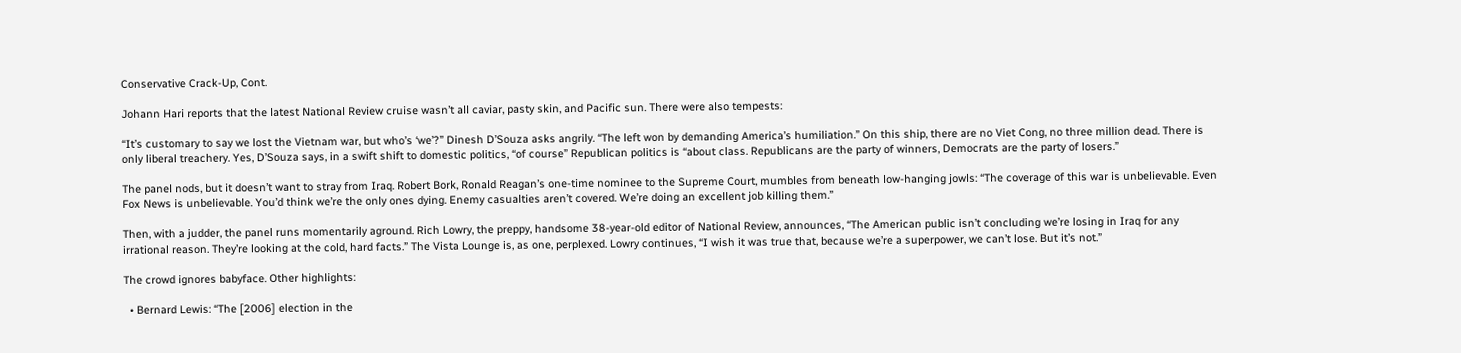Conservative Crack-Up, Cont.

Johann Hari reports that the latest National Review cruise wasn’t all caviar, pasty skin, and Pacific sun. There were also tempests:

“It’s customary to say we lost the Vietnam war, but who’s ‘we’?” Dinesh D’Souza asks angrily. “The left won by demanding America’s humiliation.” On this ship, there are no Viet Cong, no three million dead. There is only liberal treachery. Yes, D’Souza says, in a swift shift to domestic politics, “of course” Republican politics is “about class. Republicans are the party of winners, Democrats are the party of losers.”

The panel nods, but it doesn’t want to stray from Iraq. Robert Bork, Ronald Reagan’s one-time nominee to the Supreme Court, mumbles from beneath low-hanging jowls: “The coverage of this war is unbelievable. Even Fox News is unbelievable. You’d think we’re the only ones dying. Enemy casualties aren’t covered. We’re doing an excellent job killing them.”

Then, with a judder, the panel runs momentarily aground. Rich Lowry, the preppy, handsome 38-year-old editor of National Review, announces, “The American public isn’t concluding we’re losing in Iraq for any irrational reason. They’re looking at the cold, hard facts.” The Vista Lounge is, as one, perplexed. Lowry continues, “I wish it was true that, because we’re a superpower, we can’t lose. But it’s not.”

The crowd ignores babyface. Other highlights:

  • Bernard Lewis: “The [2006] election in the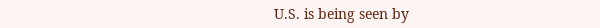U.S. is being seen by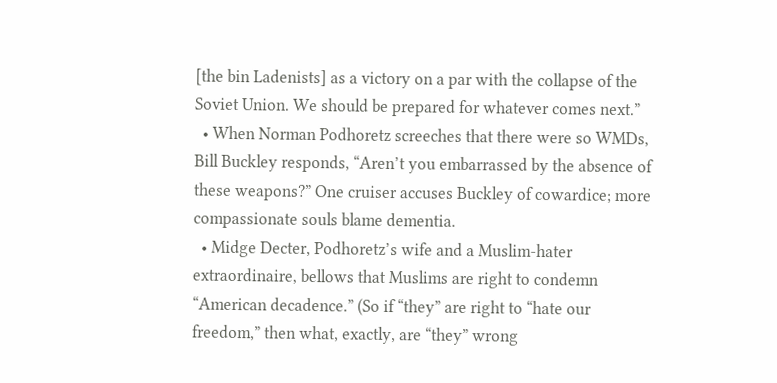[the bin Ladenists] as a victory on a par with the collapse of the Soviet Union. We should be prepared for whatever comes next.”
  • When Norman Podhoretz screeches that there were so WMDs, Bill Buckley responds, “Aren’t you embarrassed by the absence of these weapons?” One cruiser accuses Buckley of cowardice; more compassionate souls blame dementia.
  • Midge Decter, Podhoretz’s wife and a Muslim-hater extraordinaire, bellows that Muslims are right to condemn “American decadence.” (So if “they” are right to “hate our freedom,” then what, exactly, are “they” wrong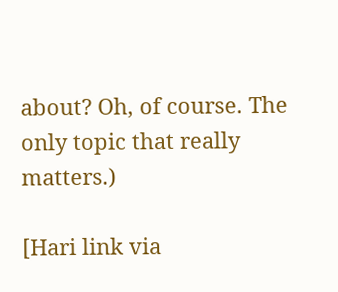about? Oh, of course. The only topic that really matters.)

[Hari link via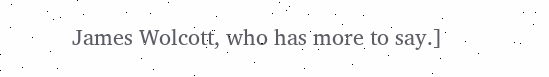James Wolcott, who has more to say.]